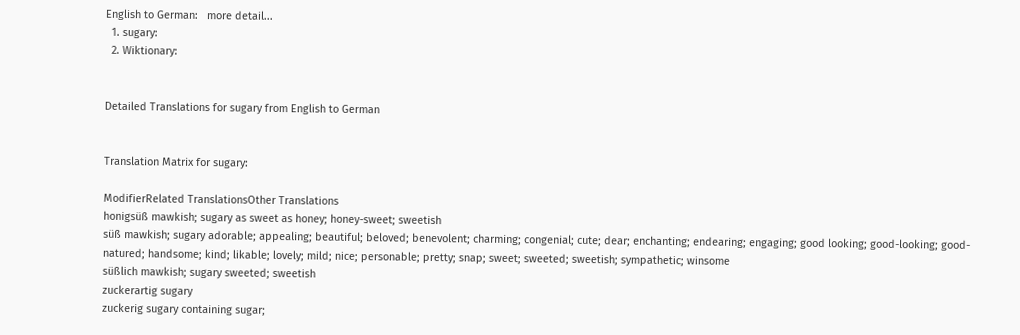English to German:   more detail...
  1. sugary:
  2. Wiktionary:


Detailed Translations for sugary from English to German


Translation Matrix for sugary:

ModifierRelated TranslationsOther Translations
honigsüß mawkish; sugary as sweet as honey; honey-sweet; sweetish
süß mawkish; sugary adorable; appealing; beautiful; beloved; benevolent; charming; congenial; cute; dear; enchanting; endearing; engaging; good looking; good-looking; good-natured; handsome; kind; likable; lovely; mild; nice; personable; pretty; snap; sweet; sweeted; sweetish; sympathetic; winsome
süßlich mawkish; sugary sweeted; sweetish
zuckerartig sugary
zuckerig sugary containing sugar;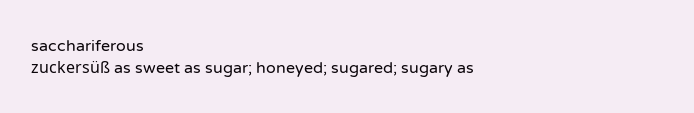sacchariferous
zuckersüß as sweet as sugar; honeyed; sugared; sugary as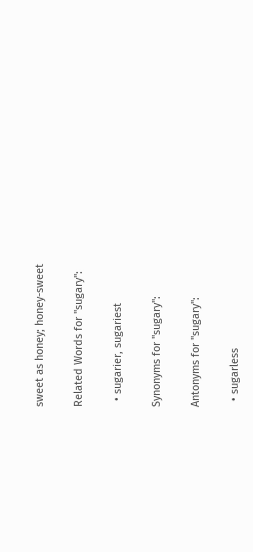sweet as honey; honey-sweet

Related Words for "sugary":

  • sugarier, sugariest

Synonyms for "sugary":

Antonyms for "sugary":

  • sugarless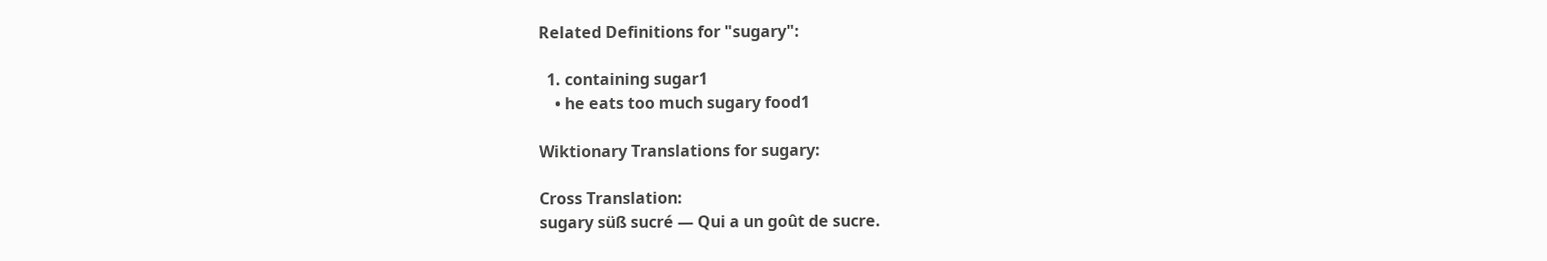Related Definitions for "sugary":

  1. containing sugar1
    • he eats too much sugary food1

Wiktionary Translations for sugary:

Cross Translation:
sugary süß sucré — Qui a un goût de sucre.